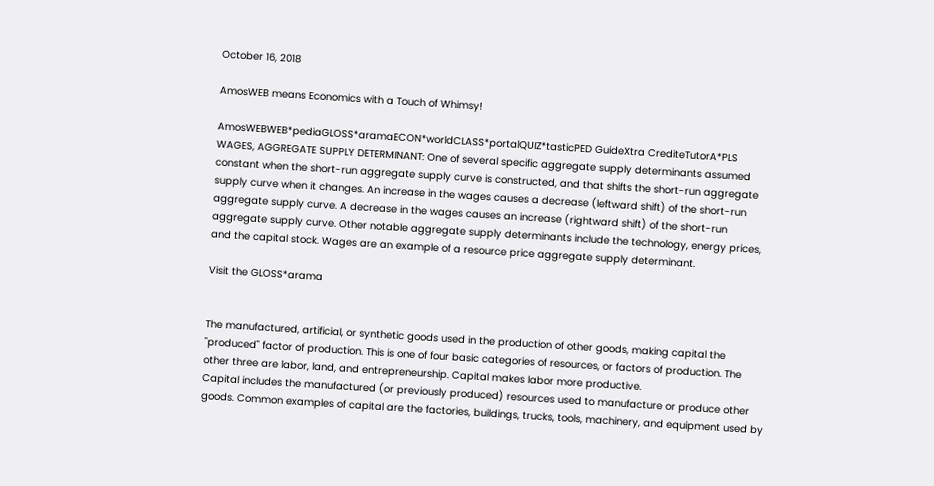October 16, 2018

AmosWEB means Economics with a Touch of Whimsy!

AmosWEBWEB*pediaGLOSS*aramaECON*worldCLASS*portalQUIZ*tasticPED GuideXtra CrediteTutorA*PLS
WAGES, AGGREGATE SUPPLY DETERMINANT: One of several specific aggregate supply determinants assumed constant when the short-run aggregate supply curve is constructed, and that shifts the short-run aggregate supply curve when it changes. An increase in the wages causes a decrease (leftward shift) of the short-run aggregate supply curve. A decrease in the wages causes an increase (rightward shift) of the short-run aggregate supply curve. Other notable aggregate supply determinants include the technology, energy prices, and the capital stock. Wages are an example of a resource price aggregate supply determinant.

Visit the GLOSS*arama


The manufactured, artificial, or synthetic goods used in the production of other goods, making capital the "produced" factor of production. This is one of four basic categories of resources, or factors of production. The other three are labor, land, and entrepreneurship. Capital makes labor more productive.
Capital includes the manufactured (or previously produced) resources used to manufacture or produce other goods. Common examples of capital are the factories, buildings, trucks, tools, machinery, and equipment used by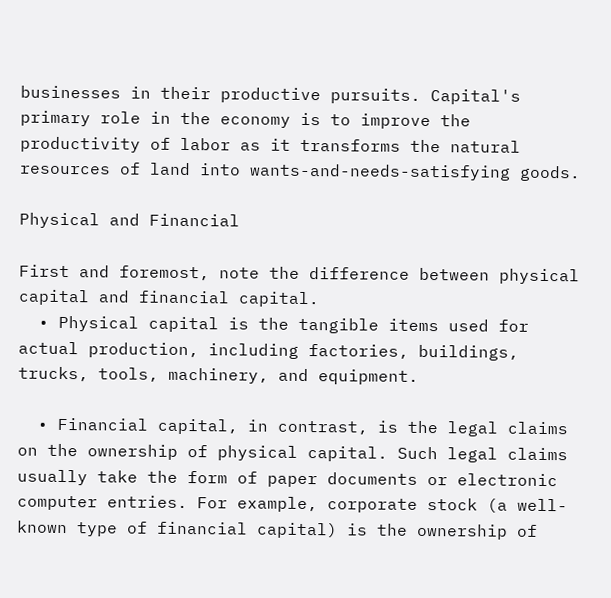businesses in their productive pursuits. Capital's primary role in the economy is to improve the productivity of labor as it transforms the natural resources of land into wants-and-needs-satisfying goods.

Physical and Financial

First and foremost, note the difference between physical capital and financial capital.
  • Physical capital is the tangible items used for actual production, including factories, buildings, trucks, tools, machinery, and equipment.

  • Financial capital, in contrast, is the legal claims on the ownership of physical capital. Such legal claims usually take the form of paper documents or electronic computer entries. For example, corporate stock (a well-known type of financial capital) is the ownership of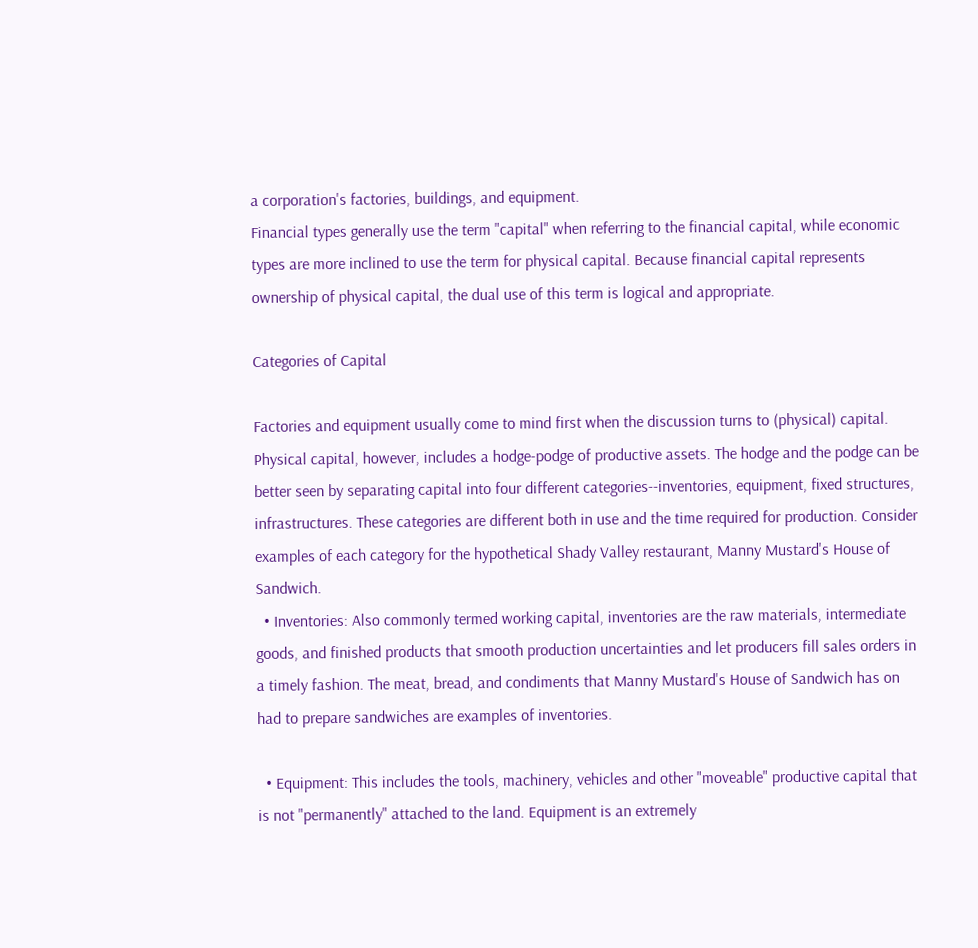a corporation's factories, buildings, and equipment.
Financial types generally use the term "capital" when referring to the financial capital, while economic types are more inclined to use the term for physical capital. Because financial capital represents ownership of physical capital, the dual use of this term is logical and appropriate.

Categories of Capital

Factories and equipment usually come to mind first when the discussion turns to (physical) capital. Physical capital, however, includes a hodge-podge of productive assets. The hodge and the podge can be better seen by separating capital into four different categories--inventories, equipment, fixed structures, infrastructures. These categories are different both in use and the time required for production. Consider examples of each category for the hypothetical Shady Valley restaurant, Manny Mustard's House of Sandwich.
  • Inventories: Also commonly termed working capital, inventories are the raw materials, intermediate goods, and finished products that smooth production uncertainties and let producers fill sales orders in a timely fashion. The meat, bread, and condiments that Manny Mustard's House of Sandwich has on had to prepare sandwiches are examples of inventories.

  • Equipment: This includes the tools, machinery, vehicles and other "moveable" productive capital that is not "permanently" attached to the land. Equipment is an extremely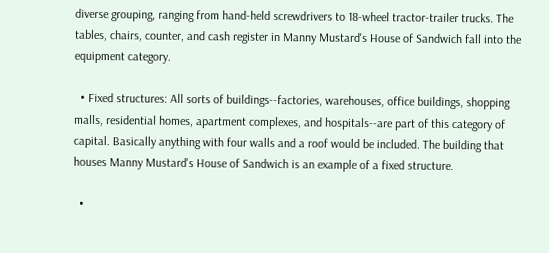diverse grouping, ranging from hand-held screwdrivers to 18-wheel tractor-trailer trucks. The tables, chairs, counter, and cash register in Manny Mustard's House of Sandwich fall into the equipment category.

  • Fixed structures: All sorts of buildings--factories, warehouses, office buildings, shopping malls, residential homes, apartment complexes, and hospitals--are part of this category of capital. Basically anything with four walls and a roof would be included. The building that houses Manny Mustard's House of Sandwich is an example of a fixed structure.

  •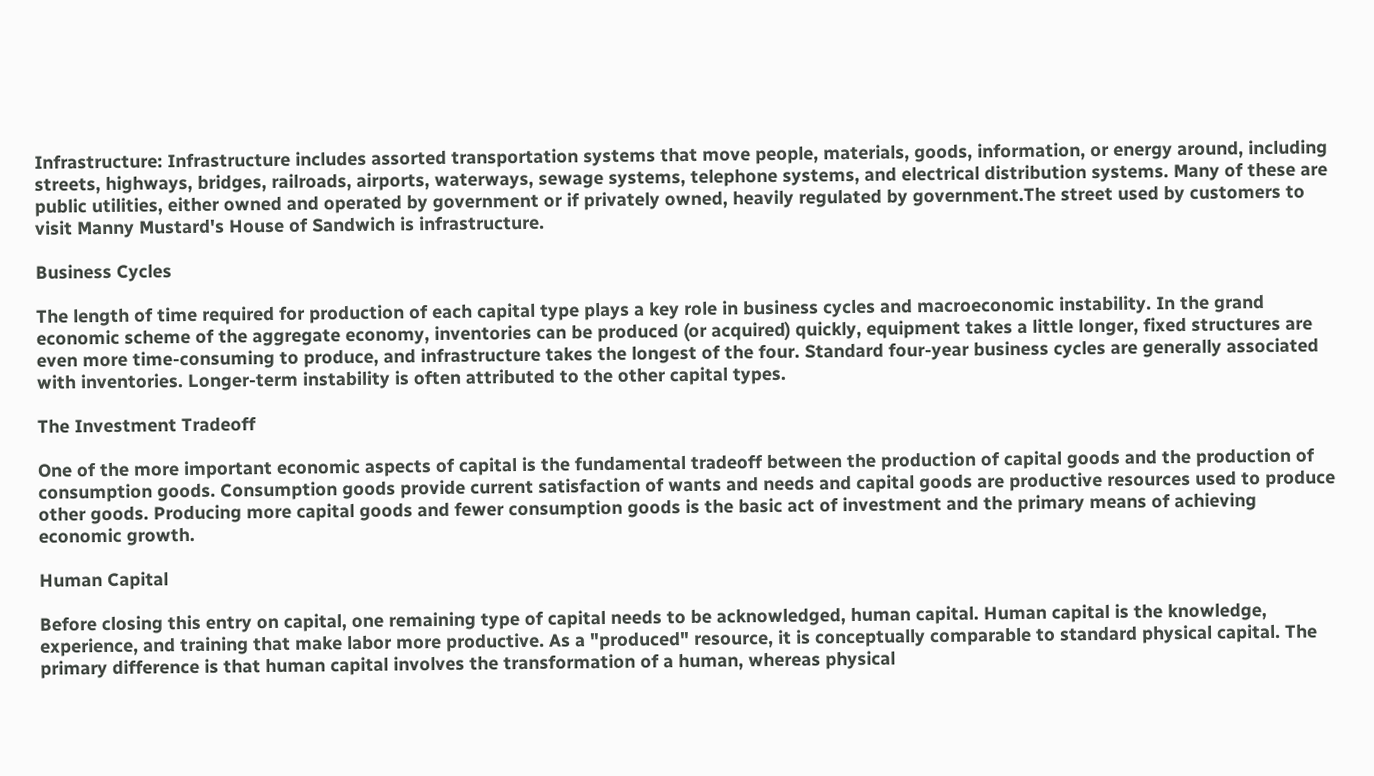Infrastructure: Infrastructure includes assorted transportation systems that move people, materials, goods, information, or energy around, including streets, highways, bridges, railroads, airports, waterways, sewage systems, telephone systems, and electrical distribution systems. Many of these are public utilities, either owned and operated by government or if privately owned, heavily regulated by government.The street used by customers to visit Manny Mustard's House of Sandwich is infrastructure.

Business Cycles

The length of time required for production of each capital type plays a key role in business cycles and macroeconomic instability. In the grand economic scheme of the aggregate economy, inventories can be produced (or acquired) quickly, equipment takes a little longer, fixed structures are even more time-consuming to produce, and infrastructure takes the longest of the four. Standard four-year business cycles are generally associated with inventories. Longer-term instability is often attributed to the other capital types.

The Investment Tradeoff

One of the more important economic aspects of capital is the fundamental tradeoff between the production of capital goods and the production of consumption goods. Consumption goods provide current satisfaction of wants and needs and capital goods are productive resources used to produce other goods. Producing more capital goods and fewer consumption goods is the basic act of investment and the primary means of achieving economic growth.

Human Capital

Before closing this entry on capital, one remaining type of capital needs to be acknowledged, human capital. Human capital is the knowledge, experience, and training that make labor more productive. As a "produced" resource, it is conceptually comparable to standard physical capital. The primary difference is that human capital involves the transformation of a human, whereas physical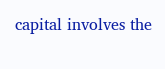capital involves the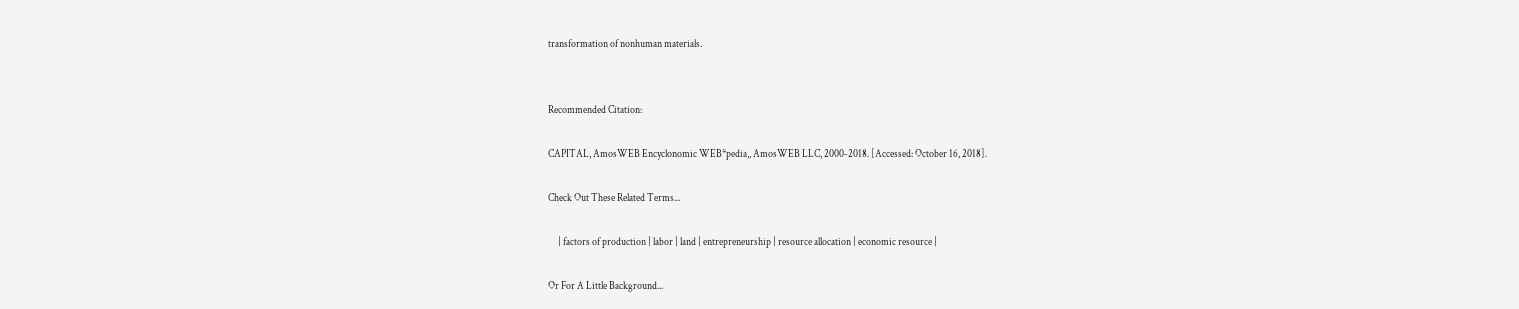transformation of nonhuman materials.


Recommended Citation:

CAPITAL, AmosWEB Encyclonomic WEB*pedia,, AmosWEB LLC, 2000-2018. [Accessed: October 16, 2018].

Check Out These Related Terms...

     | factors of production | labor | land | entrepreneurship | resource allocation | economic resource |

Or For A Little Background...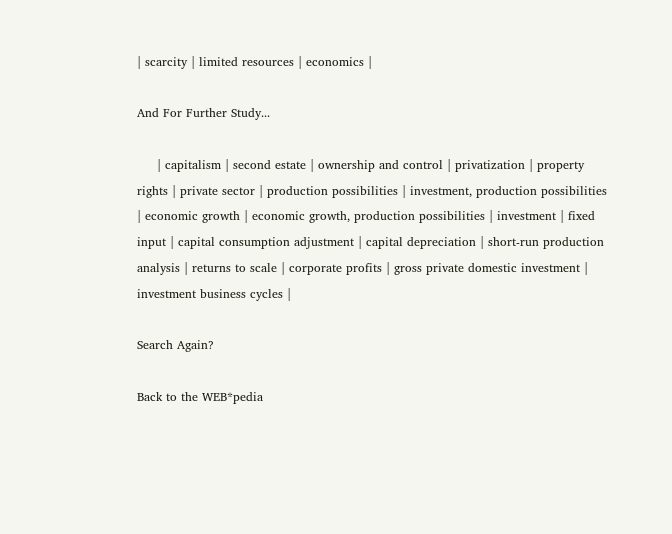| scarcity | limited resources | economics |

And For Further Study...

     | capitalism | second estate | ownership and control | privatization | property rights | private sector | production possibilities | investment, production possibilities | economic growth | economic growth, production possibilities | investment | fixed input | capital consumption adjustment | capital depreciation | short-run production analysis | returns to scale | corporate profits | gross private domestic investment | investment business cycles |

Search Again?

Back to the WEB*pedia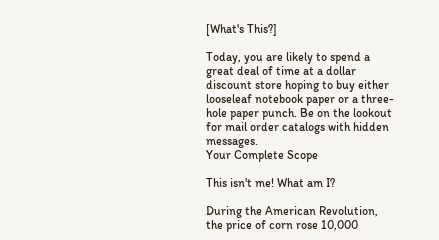[What's This?]

Today, you are likely to spend a great deal of time at a dollar discount store hoping to buy either looseleaf notebook paper or a three-hole paper punch. Be on the lookout for mail order catalogs with hidden messages.
Your Complete Scope

This isn't me! What am I?

During the American Revolution, the price of corn rose 10,000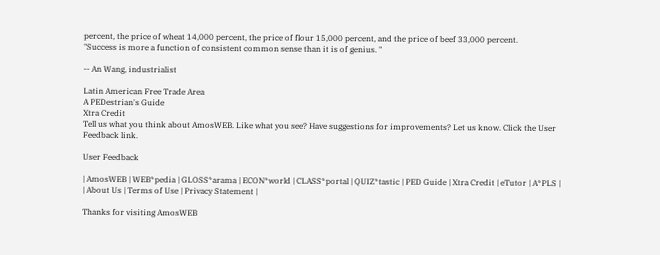percent, the price of wheat 14,000 percent, the price of flour 15,000 percent, and the price of beef 33,000 percent.
"Success is more a function of consistent common sense than it is of genius. "

-- An Wang, industrialist

Latin American Free Trade Area
A PEDestrian's Guide
Xtra Credit
Tell us what you think about AmosWEB. Like what you see? Have suggestions for improvements? Let us know. Click the User Feedback link.

User Feedback

| AmosWEB | WEB*pedia | GLOSS*arama | ECON*world | CLASS*portal | QUIZ*tastic | PED Guide | Xtra Credit | eTutor | A*PLS |
| About Us | Terms of Use | Privacy Statement |

Thanks for visiting AmosWEB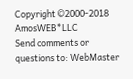Copyright ©2000-2018 AmosWEB*LLC
Send comments or questions to: WebMaster